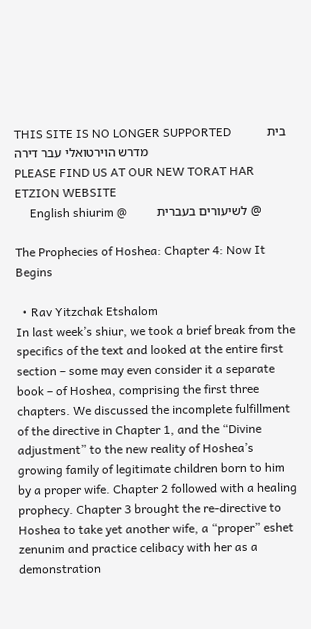THIS SITE IS NO LONGER SUPPORTED            בית מדרש הוירטואלי עבר דירה
PLEASE FIND US AT OUR NEW TORAT HAR ETZION WEBSITE
     English shiurim @          לשיעורים בעברית @

The Prophecies of Hoshea: Chapter 4: Now It Begins

  • Rav Yitzchak Etshalom
In last week’s shiur, we took a brief break from the specifics of the text and looked at the entire first section – some may even consider it a separate book – of Hoshea, comprising the first three chapters. We discussed the incomplete fulfillment of the directive in Chapter 1, and the “Divine adjustment” to the new reality of Hoshea’s growing family of legitimate children born to him by a proper wife. Chapter 2 followed with a healing prophecy. Chapter 3 brought the re-directive to Hoshea to take yet another wife, a “proper” eshet zenunim and practice celibacy with her as a demonstration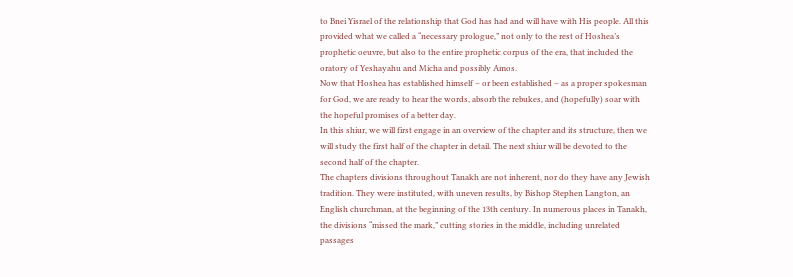to Bnei Yisrael of the relationship that God has had and will have with His people. All this provided what we called a “necessary prologue,” not only to the rest of Hoshea’s prophetic oeuvre, but also to the entire prophetic corpus of the era, that included the oratory of Yeshayahu and Micha and possibly Amos.
Now that Hoshea has established himself – or been established – as a proper spokesman for God, we are ready to hear the words, absorb the rebukes, and (hopefully) soar with the hopeful promises of a better day.
In this shiur, we will first engage in an overview of the chapter and its structure, then we will study the first half of the chapter in detail. The next shiur will be devoted to the second half of the chapter.
The chapters divisions throughout Tanakh are not inherent, nor do they have any Jewish tradition. They were instituted, with uneven results, by Bishop Stephen Langton, an English churchman, at the beginning of the 13th century. In numerous places in Tanakh, the divisions “missed the mark,” cutting stories in the middle, including unrelated passages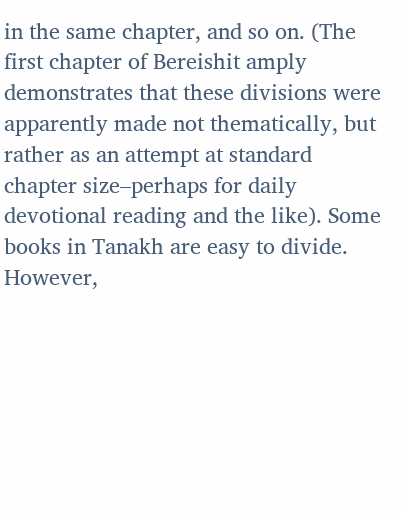in the same chapter, and so on. (The first chapter of Bereishit amply demonstrates that these divisions were apparently made not thematically, but rather as an attempt at standard chapter size–perhaps for daily devotional reading and the like). Some books in Tanakh are easy to divide. However,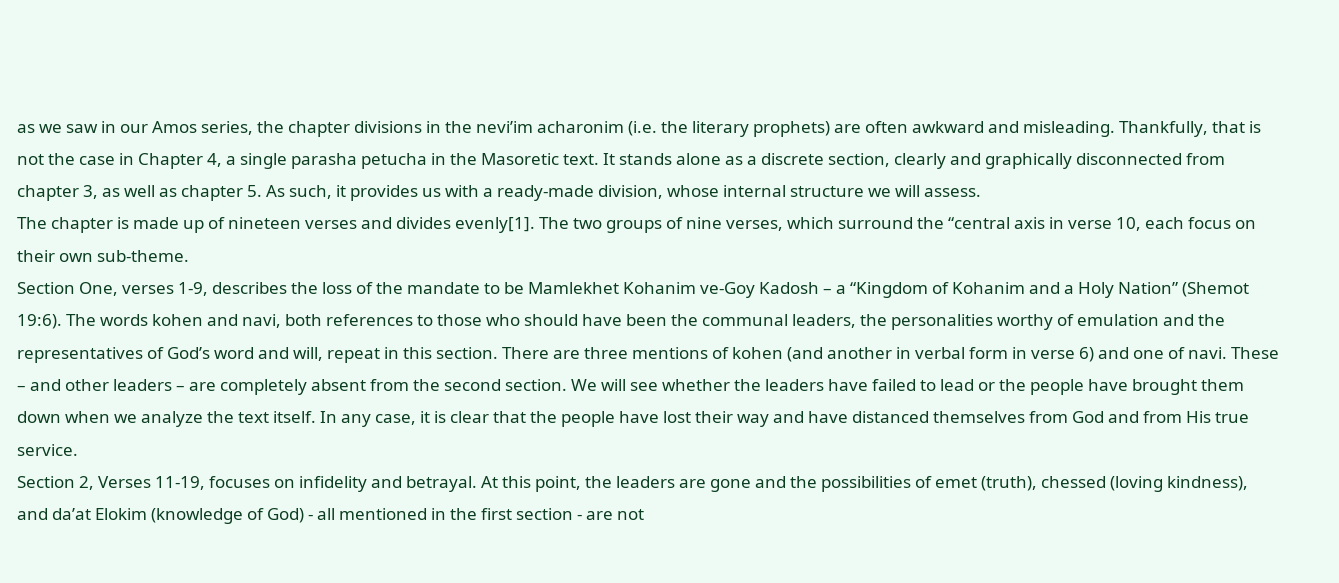as we saw in our Amos series, the chapter divisions in the nevi’im acharonim (i.e. the literary prophets) are often awkward and misleading. Thankfully, that is not the case in Chapter 4, a single parasha petucha in the Masoretic text. It stands alone as a discrete section, clearly and graphically disconnected from chapter 3, as well as chapter 5. As such, it provides us with a ready-made division, whose internal structure we will assess.
The chapter is made up of nineteen verses and divides evenly[1]. The two groups of nine verses, which surround the “central axis in verse 10, each focus on their own sub-theme.
Section One, verses 1-9, describes the loss of the mandate to be Mamlekhet Kohanim ve-Goy Kadosh – a “Kingdom of Kohanim and a Holy Nation” (Shemot 19:6). The words kohen and navi, both references to those who should have been the communal leaders, the personalities worthy of emulation and the representatives of God’s word and will, repeat in this section. There are three mentions of kohen (and another in verbal form in verse 6) and one of navi. These – and other leaders – are completely absent from the second section. We will see whether the leaders have failed to lead or the people have brought them down when we analyze the text itself. In any case, it is clear that the people have lost their way and have distanced themselves from God and from His true service.
Section 2, Verses 11-19, focuses on infidelity and betrayal. At this point, the leaders are gone and the possibilities of emet (truth), chessed (loving kindness), and da’at Elokim (knowledge of God) - all mentioned in the first section - are not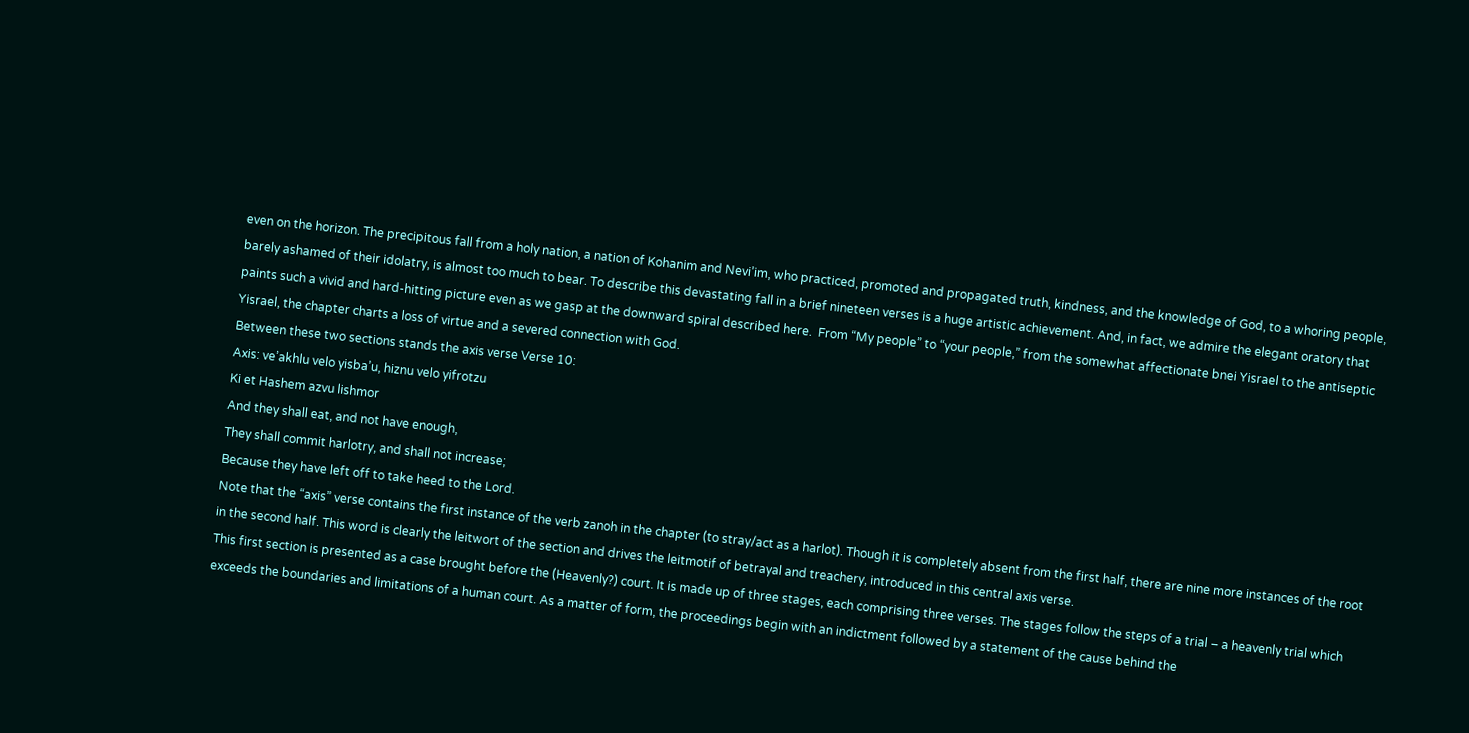even on the horizon. The precipitous fall from a holy nation, a nation of Kohanim and Nevi’im, who practiced, promoted and propagated truth, kindness, and the knowledge of God, to a whoring people, barely ashamed of their idolatry, is almost too much to bear. To describe this devastating fall in a brief nineteen verses is a huge artistic achievement. And, in fact, we admire the elegant oratory that paints such a vivid and hard-hitting picture even as we gasp at the downward spiral described here.  From “My people” to “your people,” from the somewhat affectionate bnei Yisrael to the antiseptic Yisrael, the chapter charts a loss of virtue and a severed connection with God.
Between these two sections stands the axis verse Verse 10:
Axis: ve’akhlu velo yisba’u, hiznu velo yifrotzu
Ki et Hashem azvu lishmor
And they shall eat, and not have enough,
They shall commit harlotry, and shall not increase;
Because they have left off to take heed to the Lord.
Note that the “axis” verse contains the first instance of the verb zanoh in the chapter (to stray/act as a harlot). Though it is completely absent from the first half, there are nine more instances of the root in the second half. This word is clearly the leitwort of the section and drives the leitmotif of betrayal and treachery, introduced in this central axis verse.
This first section is presented as a case brought before the (Heavenly?) court. It is made up of three stages, each comprising three verses. The stages follow the steps of a trial – a heavenly trial which exceeds the boundaries and limitations of a human court. As a matter of form, the proceedings begin with an indictment followed by a statement of the cause behind the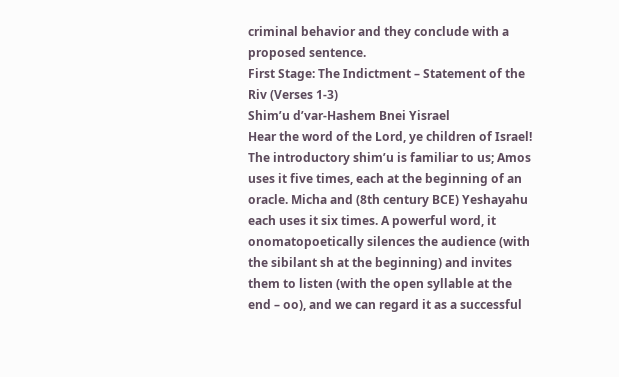criminal behavior and they conclude with a proposed sentence.
First Stage: The Indictment – Statement of the Riv (Verses 1-3)
Shim’u d’var-Hashem Bnei Yisrael
Hear the word of the Lord, ye children of Israel!
The introductory shim’u is familiar to us; Amos uses it five times, each at the beginning of an oracle. Micha and (8th century BCE) Yeshayahu each uses it six times. A powerful word, it onomatopoetically silences the audience (with the sibilant sh at the beginning) and invites them to listen (with the open syllable at the end – oo), and we can regard it as a successful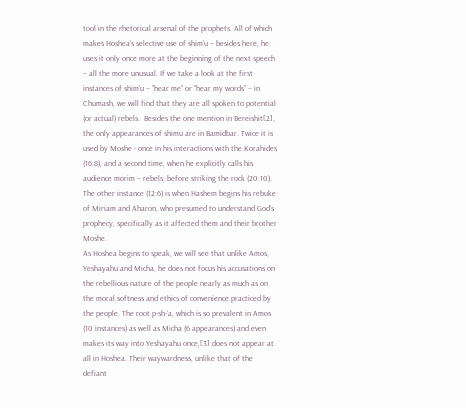tool in the rhetorical arsenal of the prophets. All of which makes Hoshea’s selective use of shim’u – besides here, he uses it only once more at the beginning of the next speech – all the more unusual. If we take a look at the first instances of shim’u – “hear me” or “hear my words” – in Chumash, we will find that they are all spoken to potential (or actual) rebels.  Besides the one mention in Bereishit[2], the only appearances of shimu are in Bamidbar. Twice it is used by Moshe - once in his interactions with the Korahides (16:8), and a second time, when he explicitly calls his audience morim – rebels, before striking the rock (20:10). The other instance (12:6) is when Hashem begins his rebuke of Miriam and Aharon, who presumed to understand God’s prophecy, specifically as it affected them and their brother Moshe.
As Hoshea begins to speak, we will see that unlike Amos, Yeshayahu and Micha, he does not focus his accusations on the rebellious nature of the people nearly as much as on the moral softness and ethics of convenience practiced by the people. The root p-sh-‘a, which is so prevalent in Amos (10 instances) as well as Micha (6 appearances) and even makes its way into Yeshayahu once,[3] does not appear at all in Hoshea. Their waywardness, unlike that of the defiant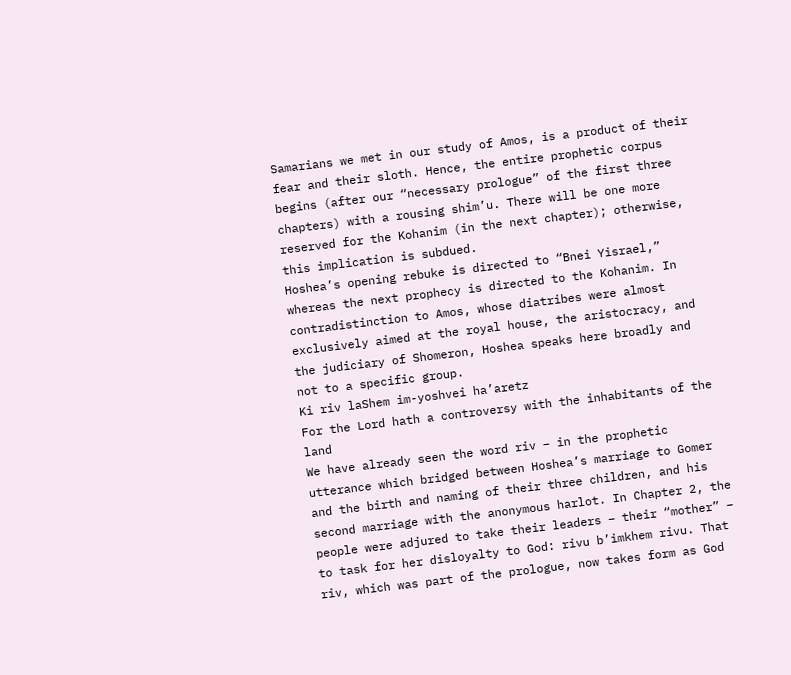Samarians we met in our study of Amos, is a product of their fear and their sloth. Hence, the entire prophetic corpus begins (after our “necessary prologue” of the first three chapters) with a rousing shim’u. There will be one more reserved for the Kohanim (in the next chapter); otherwise, this implication is subdued.
Hoshea’s opening rebuke is directed to “Bnei Yisrael,” whereas the next prophecy is directed to the Kohanim. In contradistinction to Amos, whose diatribes were almost exclusively aimed at the royal house, the aristocracy, and the judiciary of Shomeron, Hoshea speaks here broadly and not to a specific group.
Ki riv laShem im-yoshvei ha’aretz
For the Lord hath a controversy with the inhabitants of the land
We have already seen the word riv – in the prophetic utterance which bridged between Hoshea’s marriage to Gomer and the birth and naming of their three children, and his second marriage with the anonymous harlot. In Chapter 2, the people were adjured to take their leaders – their “mother” – to task for her disloyalty to God: rivu b’imkhem rivu. That riv, which was part of the prologue, now takes form as God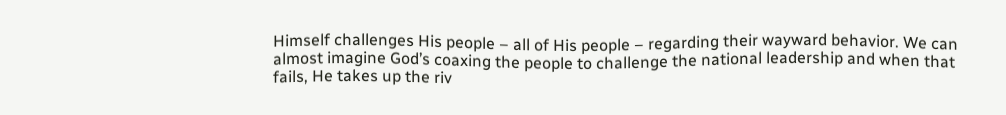Himself challenges His people – all of His people – regarding their wayward behavior. We can almost imagine God’s coaxing the people to challenge the national leadership and when that fails, He takes up the riv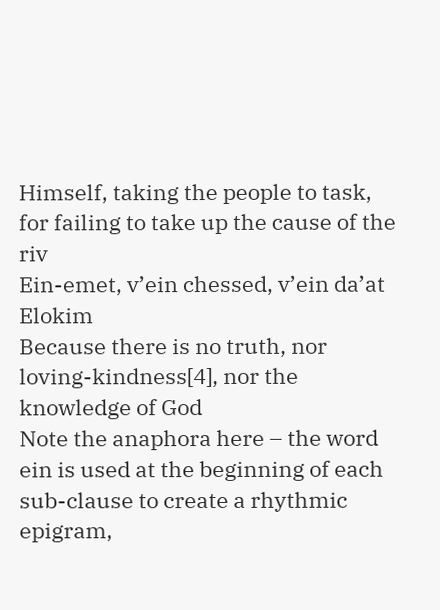Himself, taking the people to task, for failing to take up the cause of the riv
Ein-emet, v’ein chessed, v’ein da’at Elokim
Because there is no truth, nor loving-kindness[4], nor the knowledge of God
Note the anaphora here – the word ein is used at the beginning of each sub-clause to create a rhythmic epigram,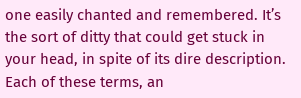one easily chanted and remembered. It’s the sort of ditty that could get stuck in your head, in spite of its dire description.
Each of these terms, an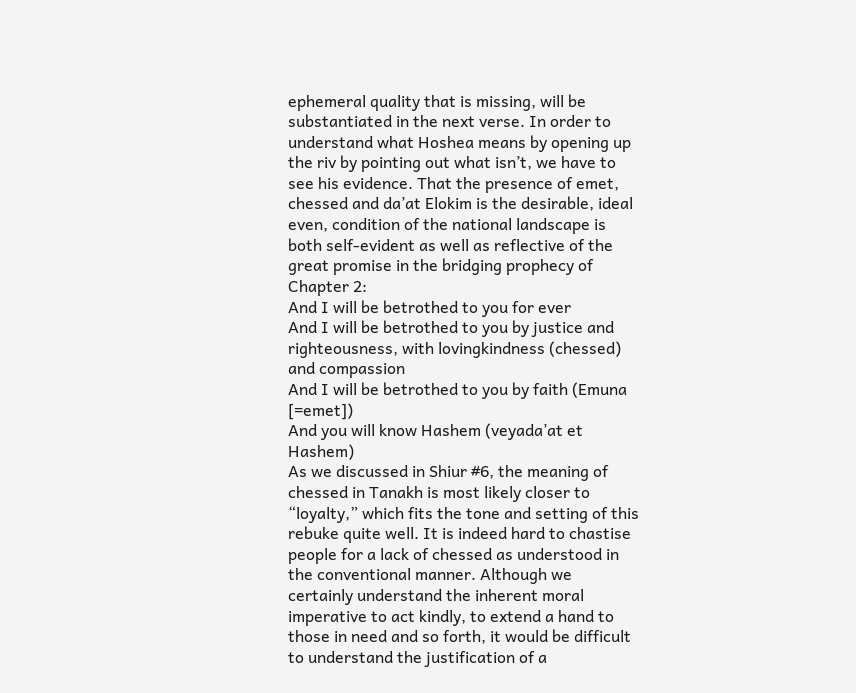ephemeral quality that is missing, will be substantiated in the next verse. In order to understand what Hoshea means by opening up the riv by pointing out what isn’t, we have to see his evidence. That the presence of emet, chessed and da’at Elokim is the desirable, ideal even, condition of the national landscape is both self-evident as well as reflective of the great promise in the bridging prophecy of Chapter 2:
And I will be betrothed to you for ever
And I will be betrothed to you by justice and righteousness, with lovingkindness (chessed) and compassion
And I will be betrothed to you by faith (Emuna [=emet])
And you will know Hashem (veyada’at et Hashem)
As we discussed in Shiur #6, the meaning of chessed in Tanakh is most likely closer to “loyalty,” which fits the tone and setting of this rebuke quite well. It is indeed hard to chastise people for a lack of chessed as understood in the conventional manner. Although we certainly understand the inherent moral imperative to act kindly, to extend a hand to those in need and so forth, it would be difficult to understand the justification of a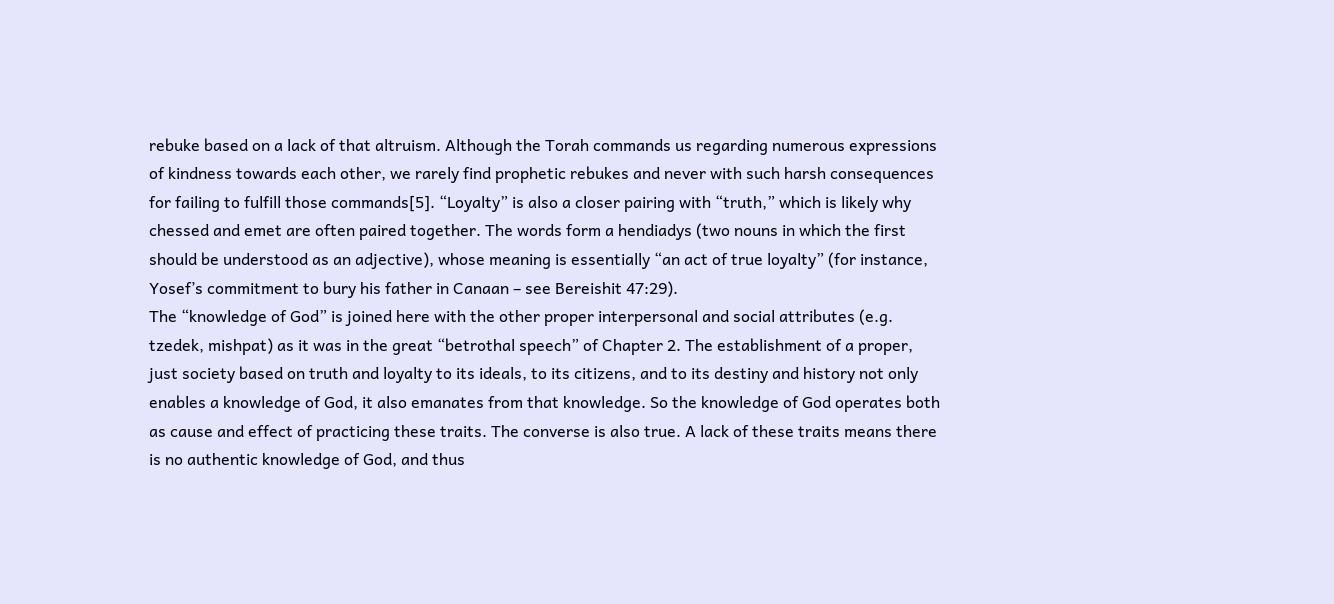rebuke based on a lack of that altruism. Although the Torah commands us regarding numerous expressions of kindness towards each other, we rarely find prophetic rebukes and never with such harsh consequences for failing to fulfill those commands[5]. “Loyalty” is also a closer pairing with “truth,” which is likely why chessed and emet are often paired together. The words form a hendiadys (two nouns in which the first should be understood as an adjective), whose meaning is essentially “an act of true loyalty” (for instance, Yosef’s commitment to bury his father in Canaan – see Bereishit 47:29).
The “knowledge of God” is joined here with the other proper interpersonal and social attributes (e.g. tzedek, mishpat) as it was in the great “betrothal speech” of Chapter 2. The establishment of a proper, just society based on truth and loyalty to its ideals, to its citizens, and to its destiny and history not only enables a knowledge of God, it also emanates from that knowledge. So the knowledge of God operates both as cause and effect of practicing these traits. The converse is also true. A lack of these traits means there is no authentic knowledge of God, and thus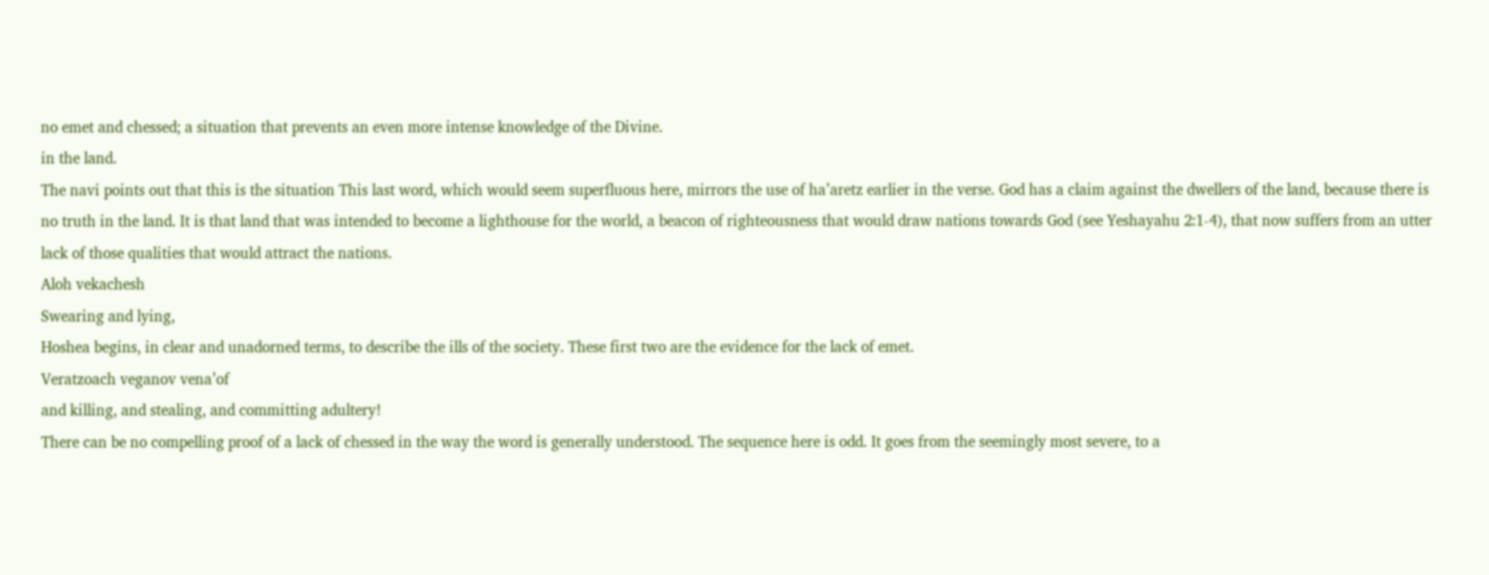no emet and chessed; a situation that prevents an even more intense knowledge of the Divine.
in the land.
The navi points out that this is the situation This last word, which would seem superfluous here, mirrors the use of ha’aretz earlier in the verse. God has a claim against the dwellers of the land, because there is no truth in the land. It is that land that was intended to become a lighthouse for the world, a beacon of righteousness that would draw nations towards God (see Yeshayahu 2:1-4), that now suffers from an utter lack of those qualities that would attract the nations.
Aloh vekachesh
Swearing and lying,
Hoshea begins, in clear and unadorned terms, to describe the ills of the society. These first two are the evidence for the lack of emet.
Veratzoach veganov vena’of
and killing, and stealing, and committing adultery!
There can be no compelling proof of a lack of chessed in the way the word is generally understood. The sequence here is odd. It goes from the seemingly most severe, to a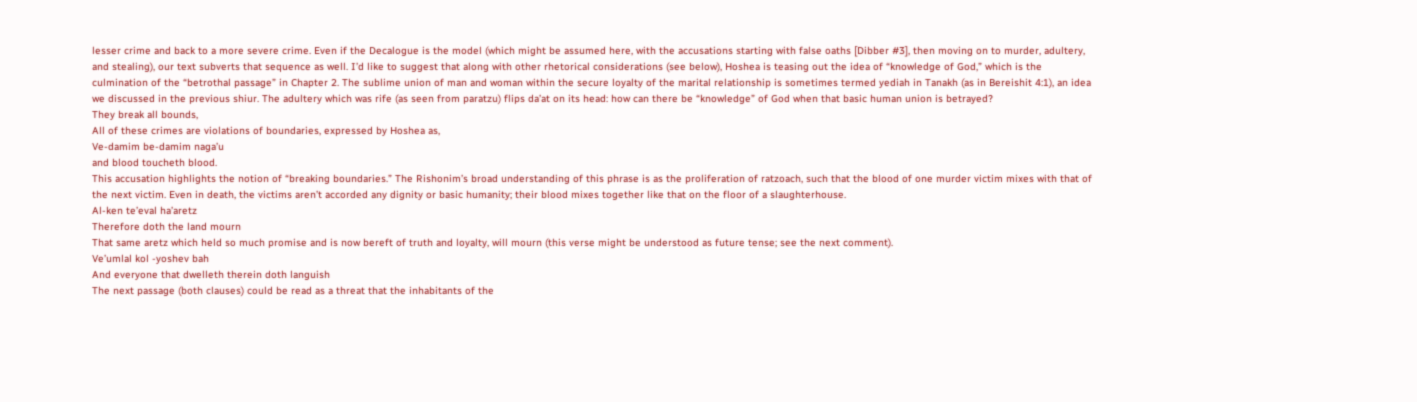lesser crime and back to a more severe crime. Even if the Decalogue is the model (which might be assumed here, with the accusations starting with false oaths [Dibber #3], then moving on to murder, adultery, and stealing), our text subverts that sequence as well. I’d like to suggest that along with other rhetorical considerations (see below), Hoshea is teasing out the idea of “knowledge of God,” which is the culmination of the “betrothal passage” in Chapter 2. The sublime union of man and woman within the secure loyalty of the marital relationship is sometimes termed yediah in Tanakh (as in Bereishit 4:1), an idea we discussed in the previous shiur. The adultery which was rife (as seen from paratzu) flips da’at on its head: how can there be “knowledge” of God when that basic human union is betrayed?
They break all bounds,
All of these crimes are violations of boundaries, expressed by Hoshea as,
Ve-damim be-damim naga’u
and blood toucheth blood.
This accusation highlights the notion of “breaking boundaries.” The Rishonim’s broad understanding of this phrase is as the proliferation of ratzoach, such that the blood of one murder victim mixes with that of the next victim. Even in death, the victims aren’t accorded any dignity or basic humanity; their blood mixes together like that on the floor of a slaughterhouse.
Al-ken te’eval ha’aretz
Therefore doth the land mourn
That same aretz which held so much promise and is now bereft of truth and loyalty, will mourn (this verse might be understood as future tense; see the next comment).
Ve’umlal kol -yoshev bah
And everyone that dwelleth therein doth languish
The next passage (both clauses) could be read as a threat that the inhabitants of the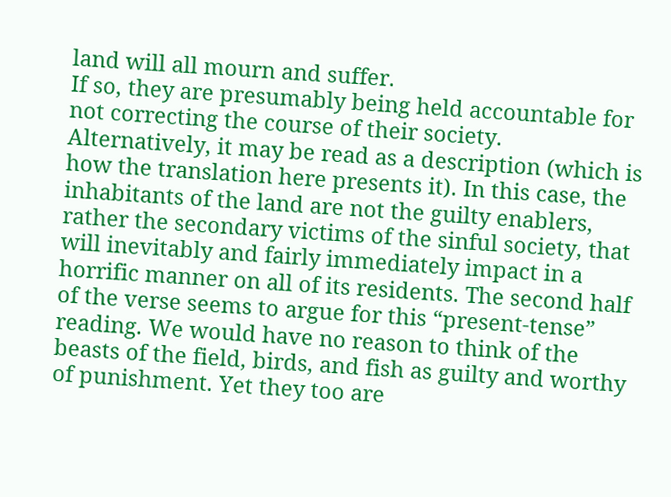land will all mourn and suffer.
If so, they are presumably being held accountable for not correcting the course of their society. Alternatively, it may be read as a description (which is how the translation here presents it). In this case, the inhabitants of the land are not the guilty enablers, rather the secondary victims of the sinful society, that will inevitably and fairly immediately impact in a horrific manner on all of its residents. The second half of the verse seems to argue for this “present-tense” reading. We would have no reason to think of the beasts of the field, birds, and fish as guilty and worthy of punishment. Yet they too are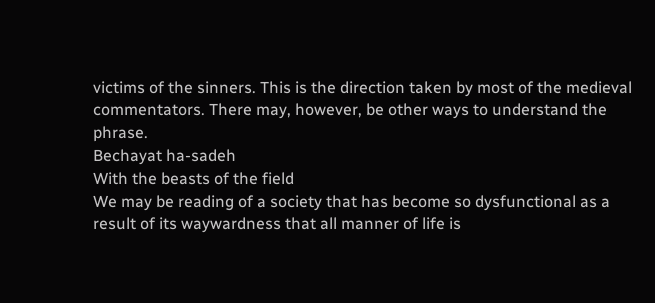victims of the sinners. This is the direction taken by most of the medieval commentators. There may, however, be other ways to understand the phrase.
Bechayat ha-sadeh
With the beasts of the field
We may be reading of a society that has become so dysfunctional as a result of its waywardness that all manner of life is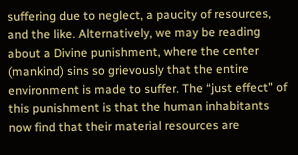suffering due to neglect, a paucity of resources, and the like. Alternatively, we may be reading about a Divine punishment, where the center (mankind) sins so grievously that the entire environment is made to suffer. The “just effect” of this punishment is that the human inhabitants now find that their material resources are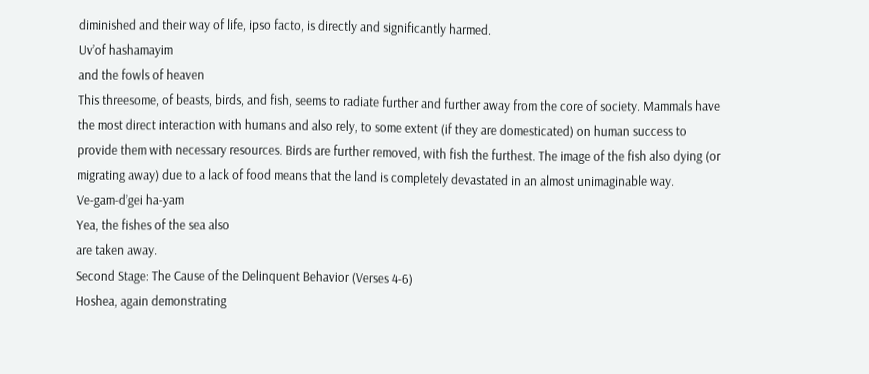diminished and their way of life, ipso facto, is directly and significantly harmed.
Uv’of hashamayim
and the fowls of heaven
This threesome, of beasts, birds, and fish, seems to radiate further and further away from the core of society. Mammals have the most direct interaction with humans and also rely, to some extent (if they are domesticated) on human success to provide them with necessary resources. Birds are further removed, with fish the furthest. The image of the fish also dying (or migrating away) due to a lack of food means that the land is completely devastated in an almost unimaginable way.
Ve-gam-d’gei ha-yam
Yea, the fishes of the sea also
are taken away.
Second Stage: The Cause of the Delinquent Behavior (Verses 4-6)
Hoshea, again demonstrating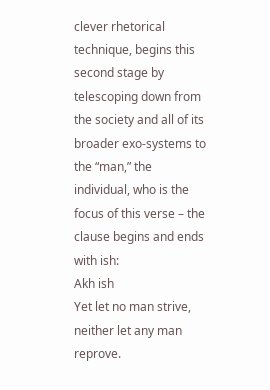clever rhetorical technique, begins this second stage by telescoping down from the society and all of its broader exo-systems to the “man,” the individual, who is the focus of this verse – the clause begins and ends with ish:
Akh ish
Yet let no man strive, neither let any man reprove.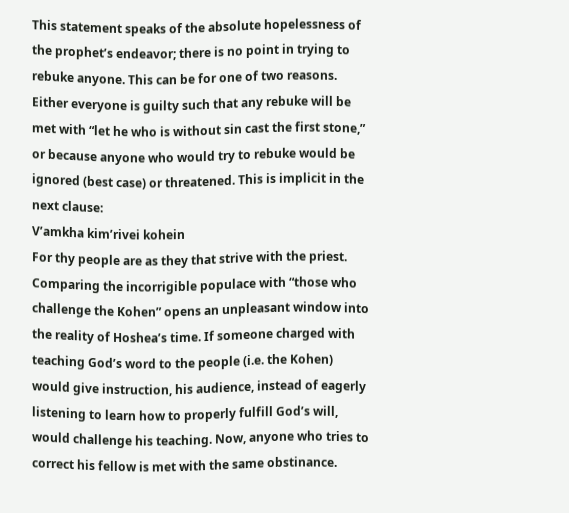This statement speaks of the absolute hopelessness of the prophet’s endeavor; there is no point in trying to rebuke anyone. This can be for one of two reasons. Either everyone is guilty such that any rebuke will be met with “let he who is without sin cast the first stone,” or because anyone who would try to rebuke would be ignored (best case) or threatened. This is implicit in the next clause:
V’amkha kim’rivei kohein
For thy people are as they that strive with the priest.
Comparing the incorrigible populace with “those who challenge the Kohen” opens an unpleasant window into the reality of Hoshea’s time. If someone charged with teaching God’s word to the people (i.e. the Kohen) would give instruction, his audience, instead of eagerly listening to learn how to properly fulfill God’s will, would challenge his teaching. Now, anyone who tries to correct his fellow is met with the same obstinance.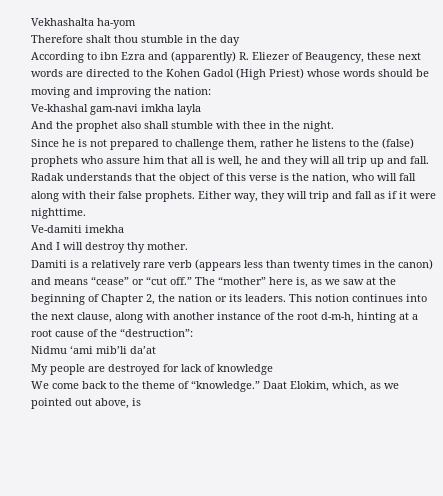Vekhashalta ha-yom
Therefore shalt thou stumble in the day
According to ibn Ezra and (apparently) R. Eliezer of Beaugency, these next words are directed to the Kohen Gadol (High Priest) whose words should be moving and improving the nation:
Ve-khashal gam-navi imkha layla
And the prophet also shall stumble with thee in the night.
Since he is not prepared to challenge them, rather he listens to the (false) prophets who assure him that all is well, he and they will all trip up and fall.
Radak understands that the object of this verse is the nation, who will fall along with their false prophets. Either way, they will trip and fall as if it were nighttime.
Ve-damiti imekha
And I will destroy thy mother.
Damiti is a relatively rare verb (appears less than twenty times in the canon) and means “cease” or “cut off.” The “mother” here is, as we saw at the beginning of Chapter 2, the nation or its leaders. This notion continues into the next clause, along with another instance of the root d-m-h, hinting at a root cause of the “destruction”:
Nidmu ‘ami mib’li da’at
My people are destroyed for lack of knowledge
We come back to the theme of “knowledge.” Daat Elokim, which, as we pointed out above, is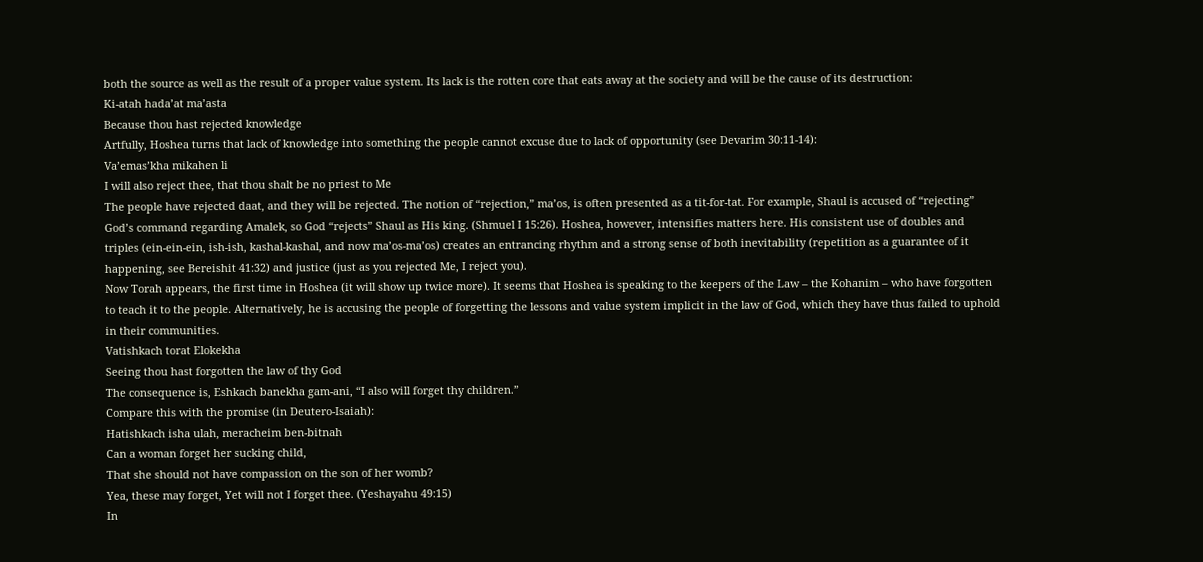both the source as well as the result of a proper value system. Its lack is the rotten core that eats away at the society and will be the cause of its destruction:
Ki-atah hada’at ma’asta
Because thou hast rejected knowledge
Artfully, Hoshea turns that lack of knowledge into something the people cannot excuse due to lack of opportunity (see Devarim 30:11-14):
Va’emas’kha mikahen li
I will also reject thee, that thou shalt be no priest to Me
The people have rejected daat, and they will be rejected. The notion of “rejection,” ma’os, is often presented as a tit-for-tat. For example, Shaul is accused of “rejecting” God’s command regarding Amalek, so God “rejects” Shaul as His king. (Shmuel I 15:26). Hoshea, however, intensifies matters here. His consistent use of doubles and triples (ein-ein-ein, ish-ish, kashal-kashal, and now ma’os-ma’os) creates an entrancing rhythm and a strong sense of both inevitability (repetition as a guarantee of it happening, see Bereishit 41:32) and justice (just as you rejected Me, I reject you).
Now Torah appears, the first time in Hoshea (it will show up twice more). It seems that Hoshea is speaking to the keepers of the Law – the Kohanim – who have forgotten to teach it to the people. Alternatively, he is accusing the people of forgetting the lessons and value system implicit in the law of God, which they have thus failed to uphold in their communities.
Vatishkach torat Elokekha
Seeing thou hast forgotten the law of thy God
The consequence is, Eshkach banekha gam-ani, “I also will forget thy children.”
Compare this with the promise (in Deutero-Isaiah):
Hatishkach isha ulah, meracheim ben-bitnah
Can a woman forget her sucking child,
That she should not have compassion on the son of her womb?
Yea, these may forget, Yet will not I forget thee. (Yeshayahu 49:15)
In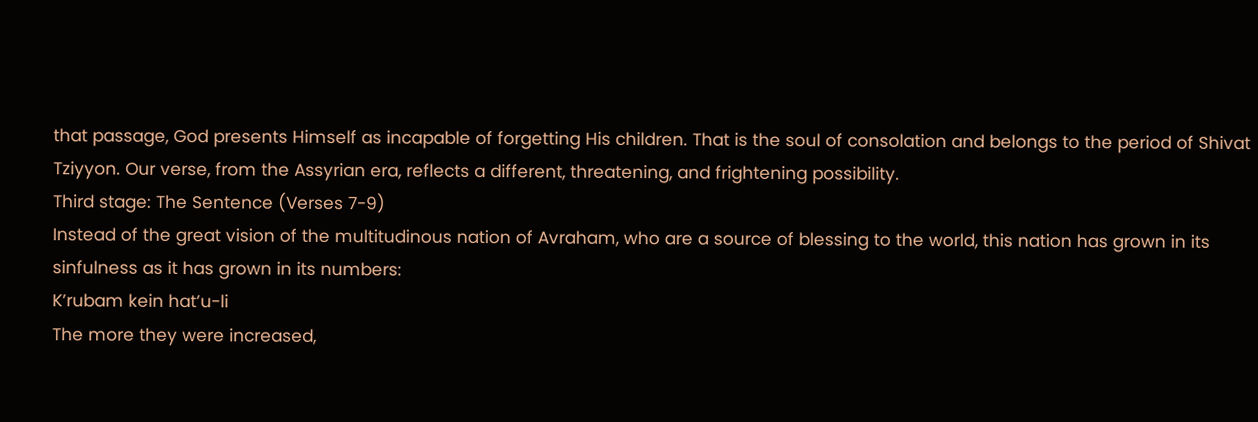that passage, God presents Himself as incapable of forgetting His children. That is the soul of consolation and belongs to the period of Shivat Tziyyon. Our verse, from the Assyrian era, reflects a different, threatening, and frightening possibility.
Third stage: The Sentence (Verses 7-9)
Instead of the great vision of the multitudinous nation of Avraham, who are a source of blessing to the world, this nation has grown in its sinfulness as it has grown in its numbers:
K’rubam kein hat’u-li
The more they were increased,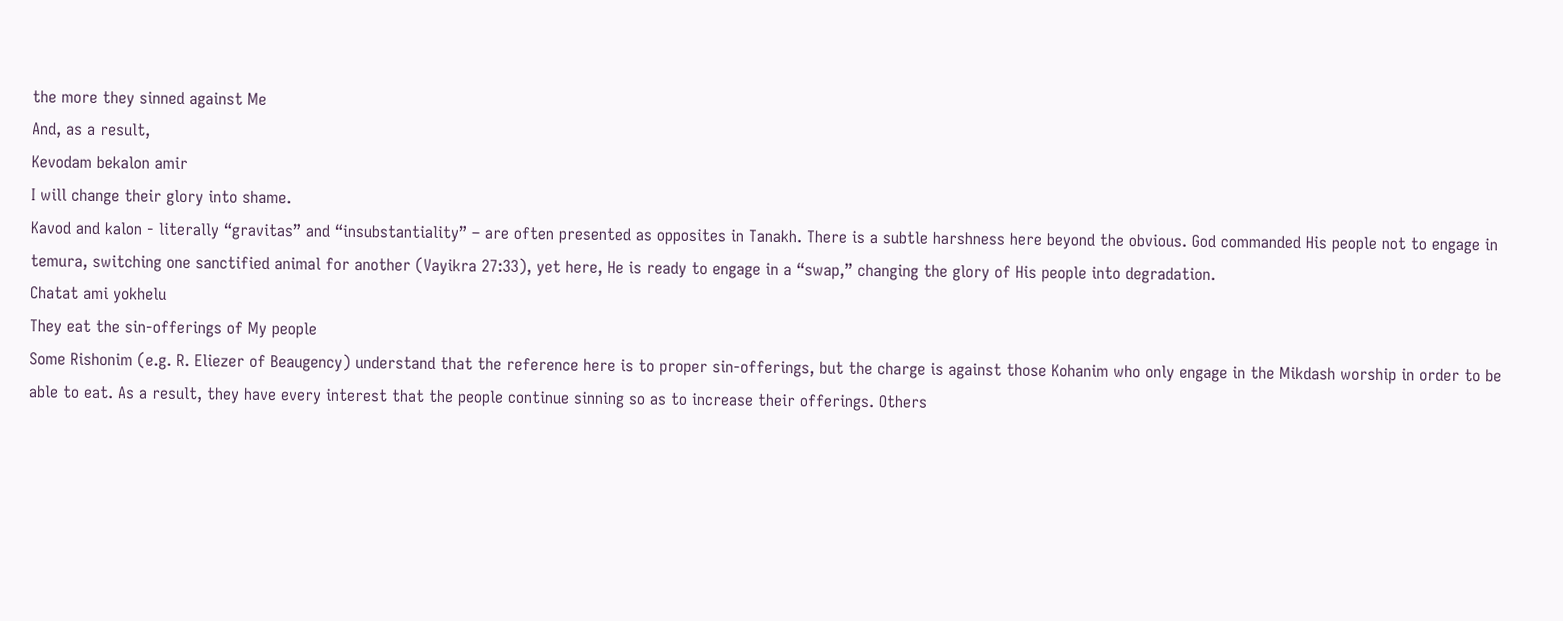the more they sinned against Me
And, as a result,
Kevodam bekalon amir
I will change their glory into shame.
Kavod and kalon - literally “gravitas” and “insubstantiality” – are often presented as opposites in Tanakh. There is a subtle harshness here beyond the obvious. God commanded His people not to engage in temura, switching one sanctified animal for another (Vayikra 27:33), yet here, He is ready to engage in a “swap,” changing the glory of His people into degradation.
Chatat ami yokhelu
They eat the sin-offerings of My people
Some Rishonim (e.g. R. Eliezer of Beaugency) understand that the reference here is to proper sin-offerings, but the charge is against those Kohanim who only engage in the Mikdash worship in order to be able to eat. As a result, they have every interest that the people continue sinning so as to increase their offerings. Others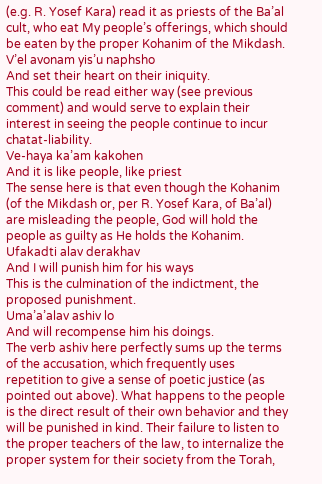(e.g. R. Yosef Kara) read it as priests of the Ba’al cult, who eat My people’s offerings, which should be eaten by the proper Kohanim of the Mikdash.
V’el avonam yis’u naphsho
And set their heart on their iniquity.
This could be read either way (see previous comment) and would serve to explain their interest in seeing the people continue to incur chatat-liability.
Ve-haya ka’am kakohen
And it is like people, like priest
The sense here is that even though the Kohanim (of the Mikdash or, per R. Yosef Kara, of Ba’al) are misleading the people, God will hold the people as guilty as He holds the Kohanim.
Ufakadti alav derakhav
And I will punish him for his ways
This is the culmination of the indictment, the proposed punishment.
Uma’a’alav ashiv lo
And will recompense him his doings.
The verb ashiv here perfectly sums up the terms of the accusation, which frequently uses repetition to give a sense of poetic justice (as pointed out above). What happens to the people is the direct result of their own behavior and they will be punished in kind. Their failure to listen to the proper teachers of the law, to internalize the proper system for their society from the Torah,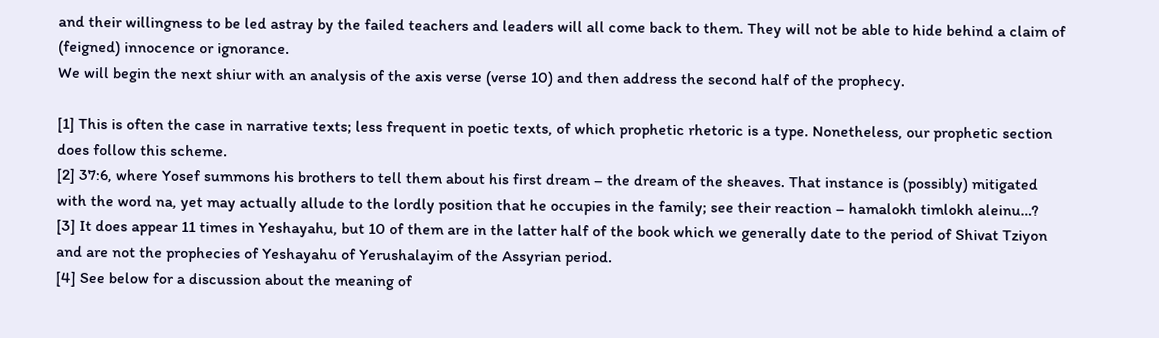and their willingness to be led astray by the failed teachers and leaders will all come back to them. They will not be able to hide behind a claim of (feigned) innocence or ignorance.
We will begin the next shiur with an analysis of the axis verse (verse 10) and then address the second half of the prophecy.

[1] This is often the case in narrative texts; less frequent in poetic texts, of which prophetic rhetoric is a type. Nonetheless, our prophetic section does follow this scheme.
[2] 37:6, where Yosef summons his brothers to tell them about his first dream – the dream of the sheaves. That instance is (possibly) mitigated with the word na, yet may actually allude to the lordly position that he occupies in the family; see their reaction – hamalokh timlokh aleinu…?
[3] It does appear 11 times in Yeshayahu, but 10 of them are in the latter half of the book which we generally date to the period of Shivat Tziyon and are not the prophecies of Yeshayahu of Yerushalayim of the Assyrian period.
[4] See below for a discussion about the meaning of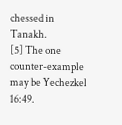chessed in Tanakh.
[5] The one counter-example may be Yechezkel 16:49.